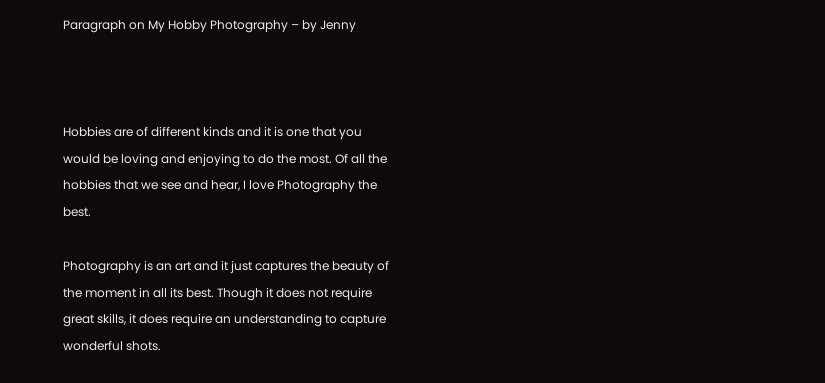Paragraph on My Hobby Photography – by Jenny



Hobbies are of different kinds and it is one that you would be loving and enjoying to do the most. Of all the hobbies that we see and hear, I love Photography the best.

Photography is an art and it just captures the beauty of the moment in all its best. Though it does not require great skills, it does require an understanding to capture wonderful shots.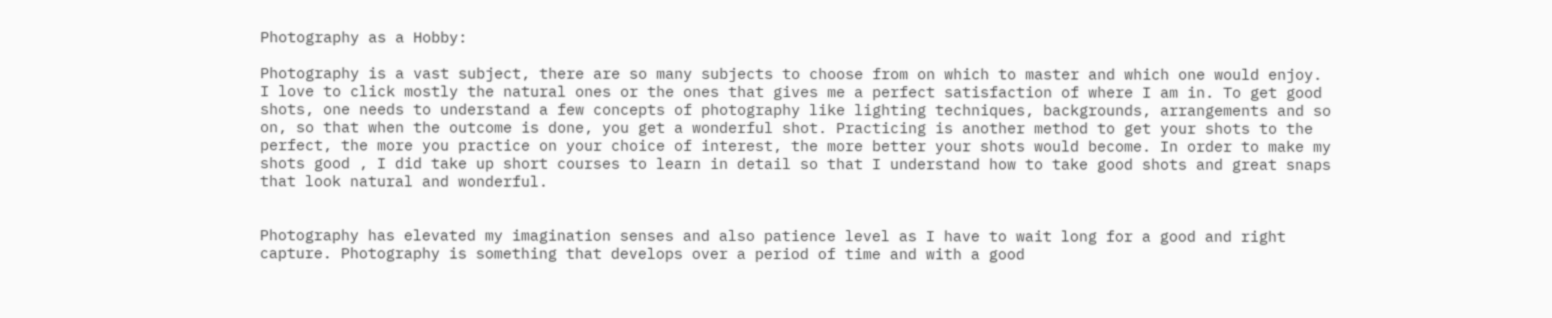Photography as a Hobby:

Photography is a vast subject, there are so many subjects to choose from on which to master and which one would enjoy. I love to click mostly the natural ones or the ones that gives me a perfect satisfaction of where I am in. To get good shots, one needs to understand a few concepts of photography like lighting techniques, backgrounds, arrangements and so on, so that when the outcome is done, you get a wonderful shot. Practicing is another method to get your shots to the perfect, the more you practice on your choice of interest, the more better your shots would become. In order to make my shots good , I did take up short courses to learn in detail so that I understand how to take good shots and great snaps that look natural and wonderful.


Photography has elevated my imagination senses and also patience level as I have to wait long for a good and right capture. Photography is something that develops over a period of time and with a good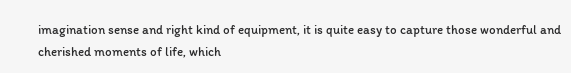imagination sense and right kind of equipment, it is quite easy to capture those wonderful and cherished moments of life, which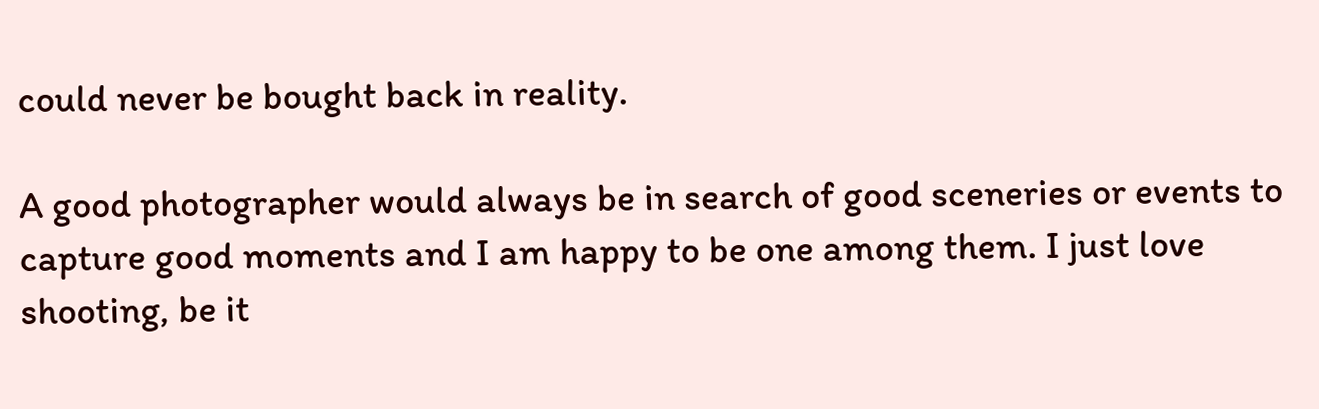could never be bought back in reality.

A good photographer would always be in search of good sceneries or events to capture good moments and I am happy to be one among them. I just love shooting, be it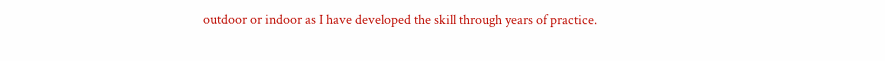outdoor or indoor as I have developed the skill through years of practice.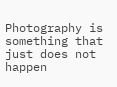Photography is something that just does not happen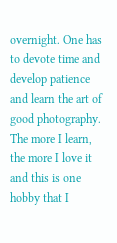overnight. One has to devote time and develop patience and learn the art of good photography. The more I learn, the more I love it and this is one hobby that I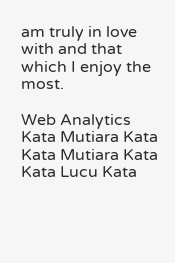am truly in love with and that which I enjoy the most.

Web Analytics
Kata Mutiara Kata Kata Mutiara Kata Kata Lucu Kata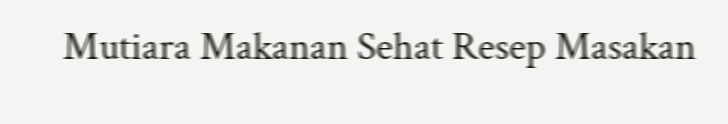Mutiara Makanan Sehat Resep Masakan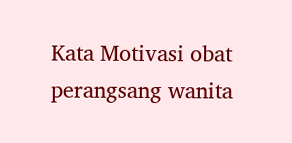Kata Motivasi obat perangsang wanita